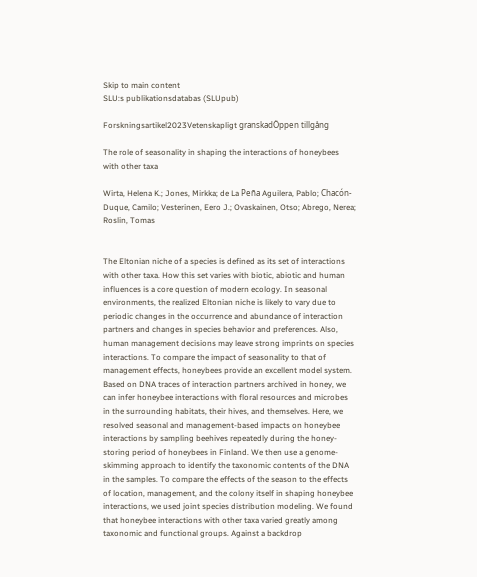Skip to main content
SLU:s publikationsdatabas (SLUpub)

Forskningsartikel2023Vetenskapligt granskadÖppen tillgång

The role of seasonality in shaping the interactions of honeybees with other taxa

Wirta, Helena K.; Jones, Mirkka; de La Peña Aguilera, Pablo; Chacón- Duque, Camilo; Vesterinen, Eero J.; Ovaskainen, Otso; Abrego, Nerea; Roslin, Tomas


The Eltonian niche of a species is defined as its set of interactions with other taxa. How this set varies with biotic, abiotic and human influences is a core question of modern ecology. In seasonal environments, the realized Eltonian niche is likely to vary due to periodic changes in the occurrence and abundance of interaction partners and changes in species behavior and preferences. Also, human management decisions may leave strong imprints on species interactions. To compare the impact of seasonality to that of management effects, honeybees provide an excellent model system. Based on DNA traces of interaction partners archived in honey, we can infer honeybee interactions with floral resources and microbes in the surrounding habitats, their hives, and themselves. Here, we resolved seasonal and management-based impacts on honeybee interactions by sampling beehives repeatedly during the honey-storing period of honeybees in Finland. We then use a genome-skimming approach to identify the taxonomic contents of the DNA in the samples. To compare the effects of the season to the effects of location, management, and the colony itself in shaping honeybee interactions, we used joint species distribution modeling. We found that honeybee interactions with other taxa varied greatly among taxonomic and functional groups. Against a backdrop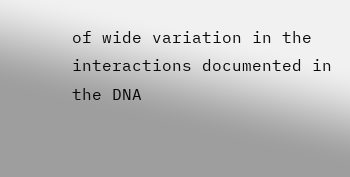of wide variation in the interactions documented in the DNA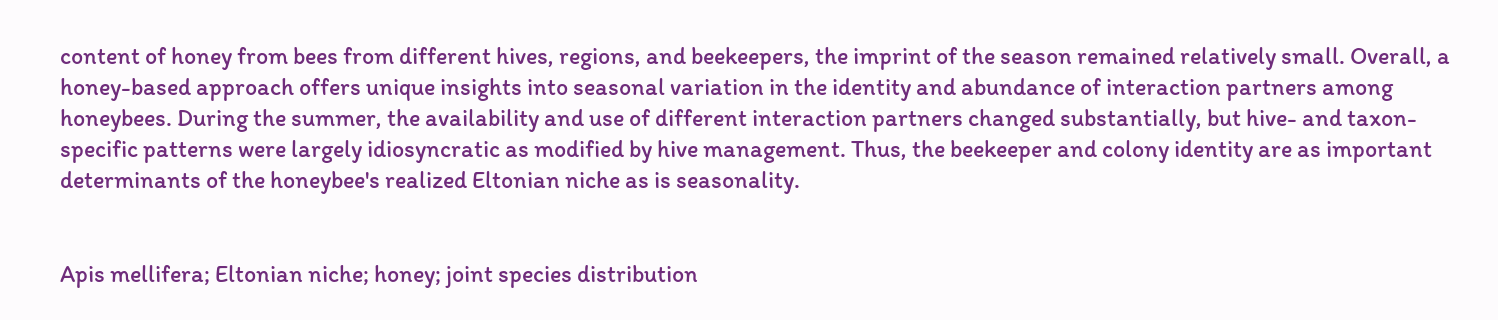content of honey from bees from different hives, regions, and beekeepers, the imprint of the season remained relatively small. Overall, a honey-based approach offers unique insights into seasonal variation in the identity and abundance of interaction partners among honeybees. During the summer, the availability and use of different interaction partners changed substantially, but hive- and taxon-specific patterns were largely idiosyncratic as modified by hive management. Thus, the beekeeper and colony identity are as important determinants of the honeybee's realized Eltonian niche as is seasonality.


Apis mellifera; Eltonian niche; honey; joint species distribution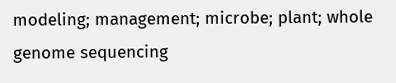modeling; management; microbe; plant; whole genome sequencing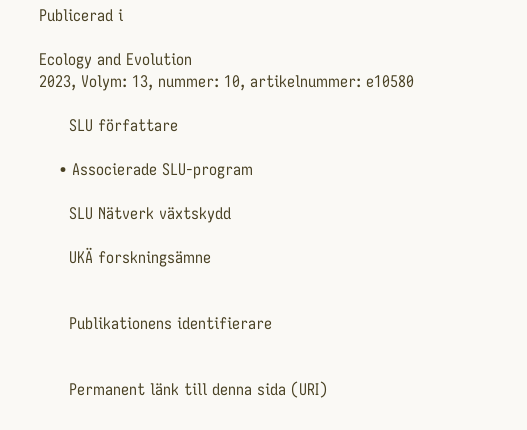Publicerad i

Ecology and Evolution
2023, Volym: 13, nummer: 10, artikelnummer: e10580

      SLU författare

    • Associerade SLU-program

      SLU Nätverk växtskydd

      UKÄ forskningsämne


      Publikationens identifierare


      Permanent länk till denna sida (URI)